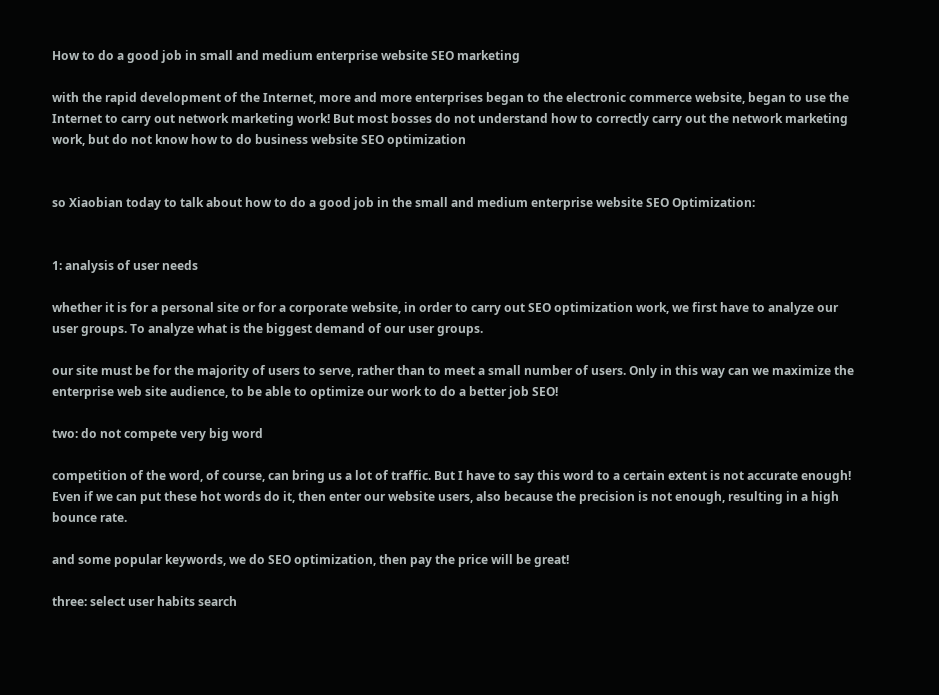How to do a good job in small and medium enterprise website SEO marketing

with the rapid development of the Internet, more and more enterprises began to the electronic commerce website, began to use the Internet to carry out network marketing work! But most bosses do not understand how to correctly carry out the network marketing work, but do not know how to do business website SEO optimization


so Xiaobian today to talk about how to do a good job in the small and medium enterprise website SEO Optimization:


1: analysis of user needs

whether it is for a personal site or for a corporate website, in order to carry out SEO optimization work, we first have to analyze our user groups. To analyze what is the biggest demand of our user groups.

our site must be for the majority of users to serve, rather than to meet a small number of users. Only in this way can we maximize the enterprise web site audience, to be able to optimize our work to do a better job SEO!

two: do not compete very big word

competition of the word, of course, can bring us a lot of traffic. But I have to say this word to a certain extent is not accurate enough! Even if we can put these hot words do it, then enter our website users, also because the precision is not enough, resulting in a high bounce rate.

and some popular keywords, we do SEO optimization, then pay the price will be great!

three: select user habits search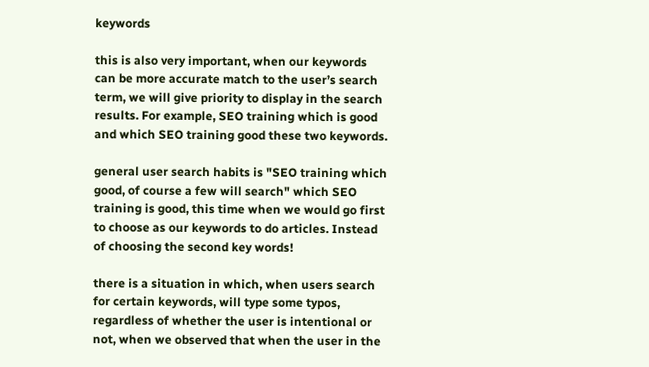keywords

this is also very important, when our keywords can be more accurate match to the user’s search term, we will give priority to display in the search results. For example, SEO training which is good and which SEO training good these two keywords.

general user search habits is "SEO training which good, of course a few will search" which SEO training is good, this time when we would go first to choose as our keywords to do articles. Instead of choosing the second key words!

there is a situation in which, when users search for certain keywords, will type some typos, regardless of whether the user is intentional or not, when we observed that when the user in the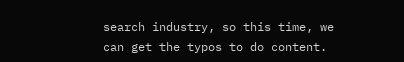search industry, so this time, we can get the typos to do content.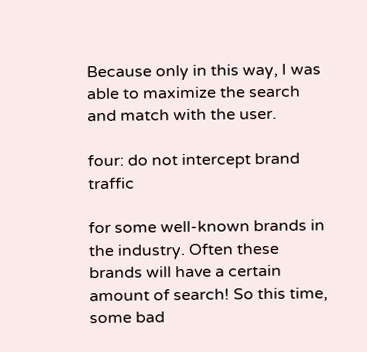Because only in this way, I was able to maximize the search and match with the user.

four: do not intercept brand traffic

for some well-known brands in the industry. Often these brands will have a certain amount of search! So this time, some bad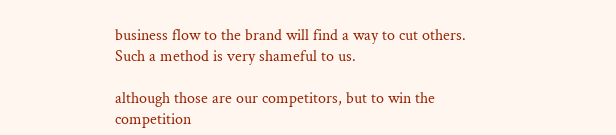business flow to the brand will find a way to cut others. Such a method is very shameful to us.

although those are our competitors, but to win the competition